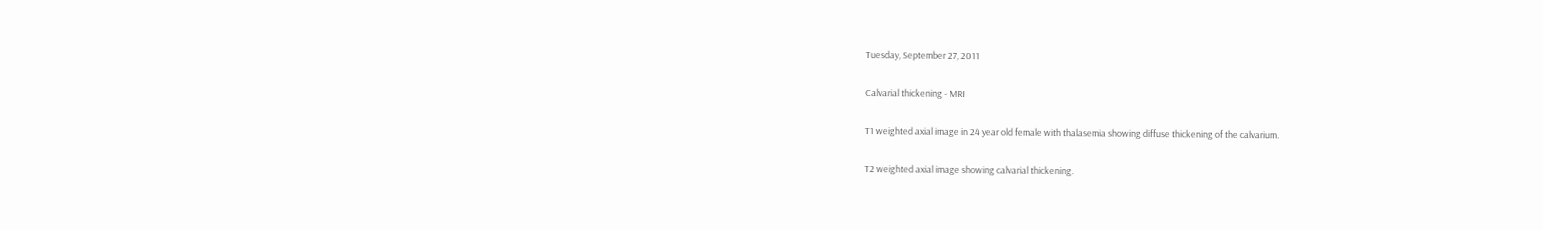Tuesday, September 27, 2011

Calvarial thickening - MRI

T1 weighted axial image in 24 year old female with thalasemia showing diffuse thickening of the calvarium.

T2 weighted axial image showing calvarial thickening.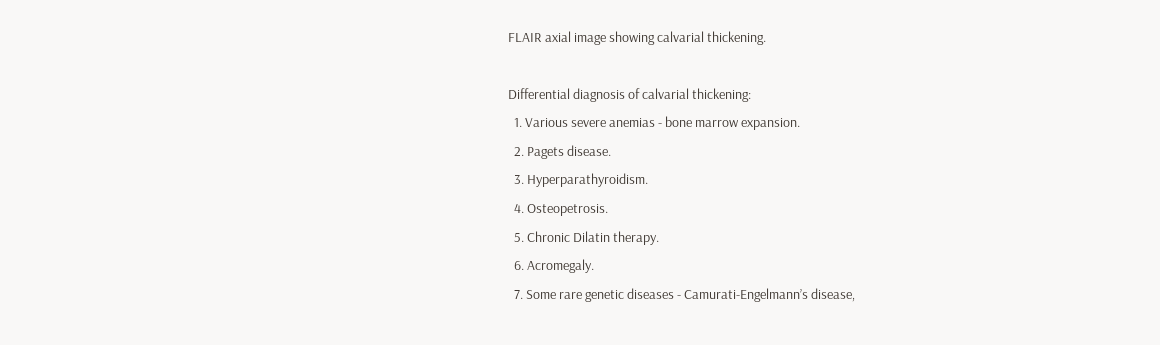FLAIR axial image showing calvarial thickening.

Differential diagnosis of calvarial thickening:
  1. Various severe anemias - bone marrow expansion.
  2. Pagets disease.
  3. Hyperparathyroidism.
  4. Osteopetrosis.
  5. Chronic Dilatin therapy.
  6. Acromegaly.
  7. Some rare genetic diseases - Camurati-Engelmann’s disease,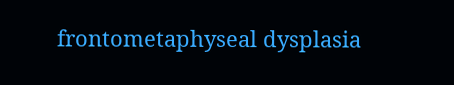frontometaphyseal dysplasia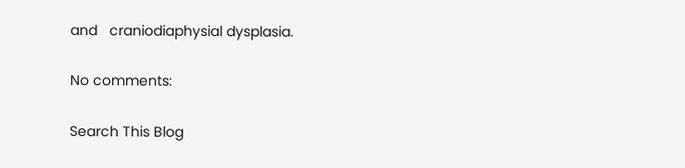and   craniodiaphysial dysplasia.

No comments:

Search This Blog